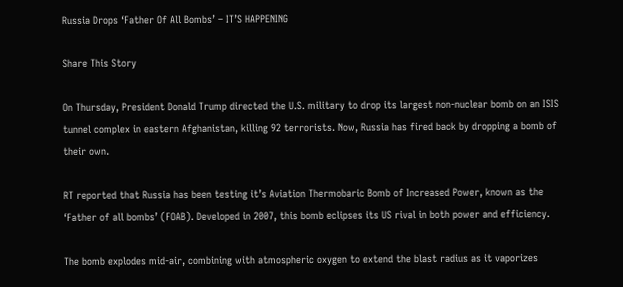Russia Drops ‘Father Of All Bombs’ – IT’S HAPPENING

Share This Story

On Thursday, President Donald Trump directed the U.S. military to drop its largest non-nuclear bomb on an ISIS tunnel complex in eastern Afghanistan, killing 92 terrorists. Now, Russia has fired back by dropping a bomb of their own.

RT reported that Russia has been testing it’s Aviation Thermobaric Bomb of Increased Power, known as the ‘Father of all bombs’ (FOAB). Developed in 2007, this bomb eclipses its US rival in both power and efficiency.

The bomb explodes mid-air, combining with atmospheric oxygen to extend the blast radius as it vaporizes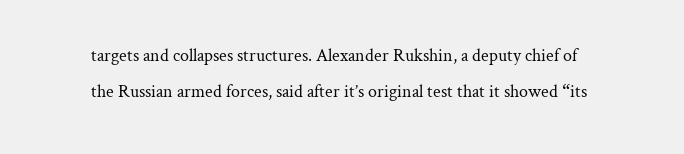targets and collapses structures. Alexander Rukshin, a deputy chief of the Russian armed forces, said after it’s original test that it showed “its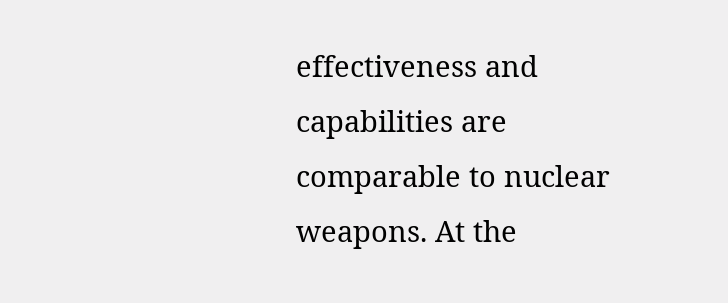effectiveness and capabilities are comparable to nuclear weapons. At the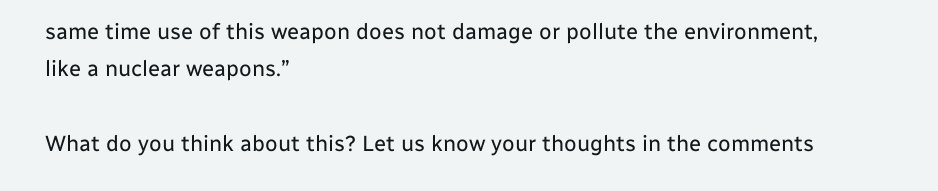same time use of this weapon does not damage or pollute the environment, like a nuclear weapons.”

What do you think about this? Let us know your thoughts in the comments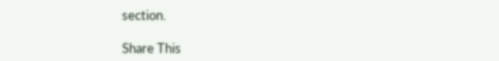section.

Share This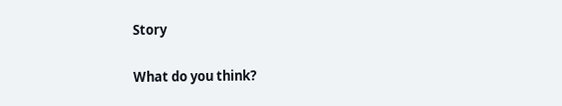Story

What do you think?